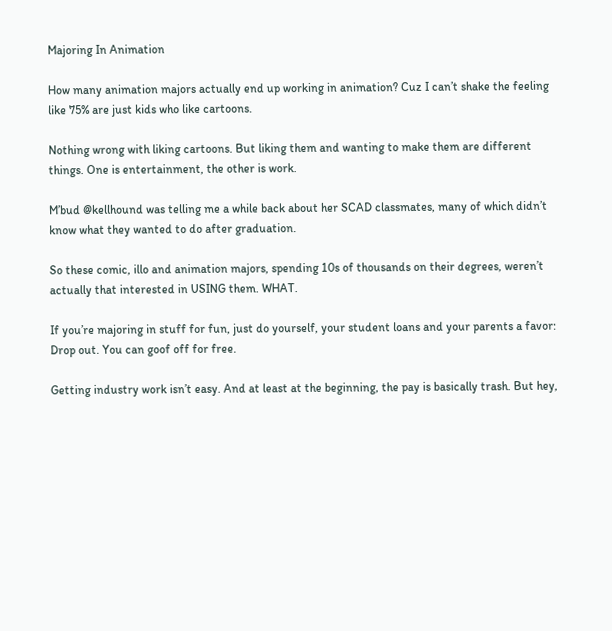Majoring In Animation

How many animation majors actually end up working in animation? Cuz I can’t shake the feeling like 75% are just kids who like cartoons.

Nothing wrong with liking cartoons. But liking them and wanting to make them are different things. One is entertainment, the other is work.

M’bud @kellhound was telling me a while back about her SCAD classmates, many of which didn’t know what they wanted to do after graduation.

So these comic, illo and animation majors, spending 10s of thousands on their degrees, weren’t actually that interested in USING them. WHAT.

If you’re majoring in stuff for fun, just do yourself, your student loans and your parents a favor: Drop out. You can goof off for free.

Getting industry work isn’t easy. And at least at the beginning, the pay is basically trash. But hey,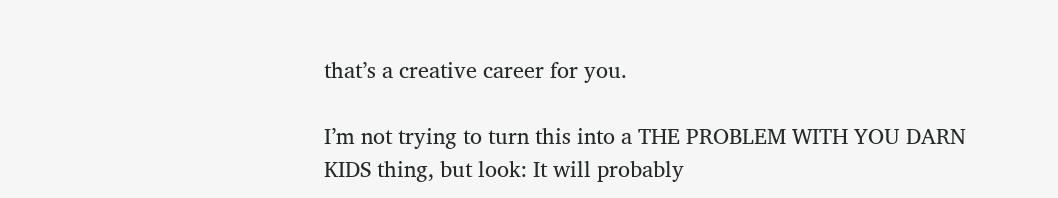that’s a creative career for you.

I’m not trying to turn this into a THE PROBLEM WITH YOU DARN KIDS thing, but look: It will probably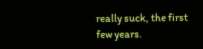really suck, the first few years.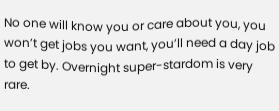No one will know you or care about you, you won’t get jobs you want, you’ll need a day job to get by. Overnight super-stardom is very rare.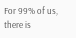For 99% of us, there is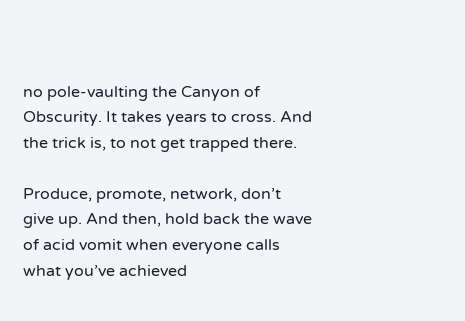no pole-vaulting the Canyon of Obscurity. It takes years to cross. And the trick is, to not get trapped there.

Produce, promote, network, don’t give up. And then, hold back the wave of acid vomit when everyone calls what you’ve achieved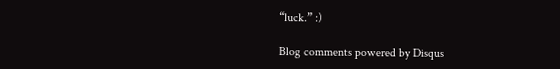“luck.” :)

Blog comments powered by Disqus